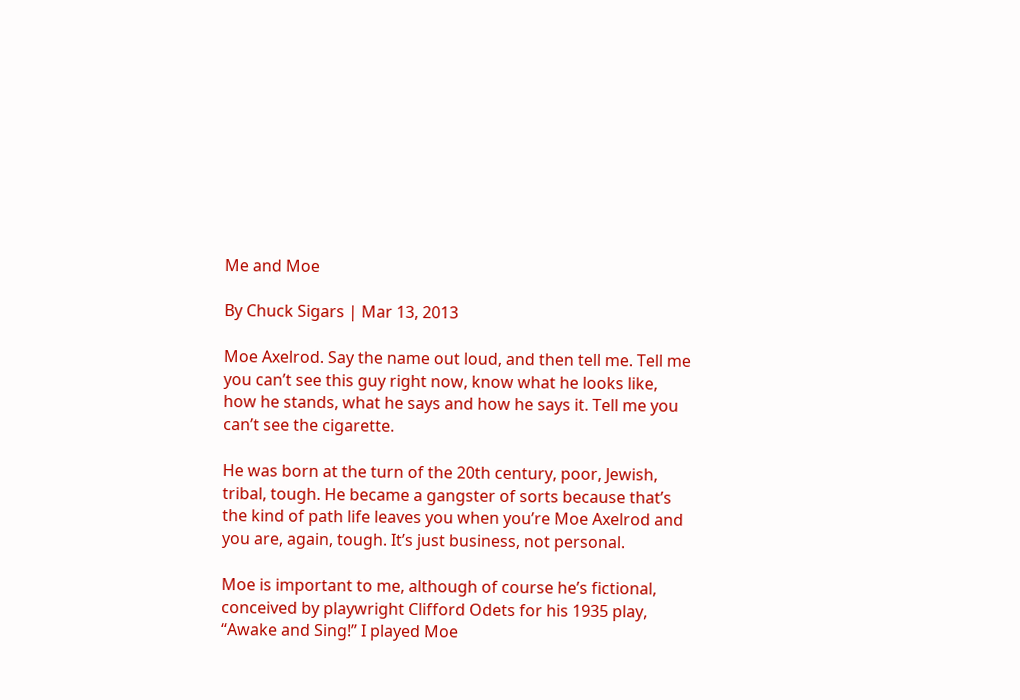Me and Moe

By Chuck Sigars | Mar 13, 2013

Moe Axelrod. Say the name out loud, and then tell me. Tell me you can’t see this guy right now, know what he looks like, how he stands, what he says and how he says it. Tell me you can’t see the cigarette.

He was born at the turn of the 20th century, poor, Jewish, tribal, tough. He became a gangster of sorts because that’s the kind of path life leaves you when you’re Moe Axelrod and you are, again, tough. It’s just business, not personal.

Moe is important to me, although of course he’s fictional, conceived by playwright Clifford Odets for his 1935 play, “Awake and Sing!” I played Moe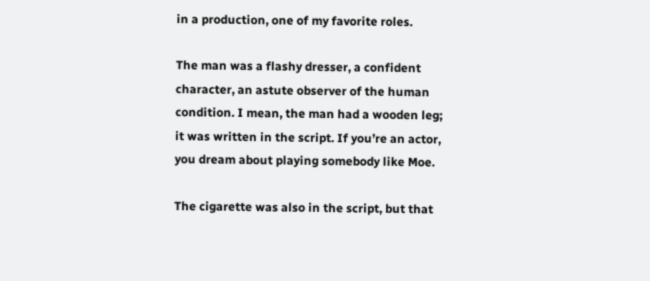in a production, one of my favorite roles.

The man was a flashy dresser, a confident character, an astute observer of the human condition. I mean, the man had a wooden leg; it was written in the script. If you’re an actor, you dream about playing somebody like Moe.

The cigarette was also in the script, but that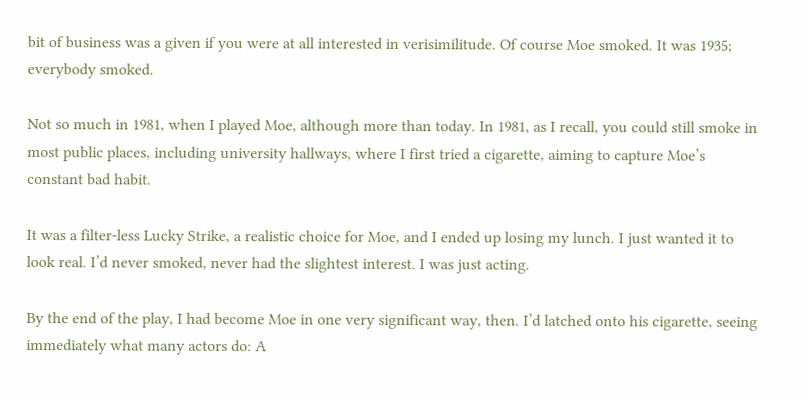bit of business was a given if you were at all interested in verisimilitude. Of course Moe smoked. It was 1935; everybody smoked.

Not so much in 1981, when I played Moe, although more than today. In 1981, as I recall, you could still smoke in most public places, including university hallways, where I first tried a cigarette, aiming to capture Moe’s constant bad habit.

It was a filter-less Lucky Strike, a realistic choice for Moe, and I ended up losing my lunch. I just wanted it to look real. I’d never smoked, never had the slightest interest. I was just acting.

By the end of the play, I had become Moe in one very significant way, then. I’d latched onto his cigarette, seeing immediately what many actors do: A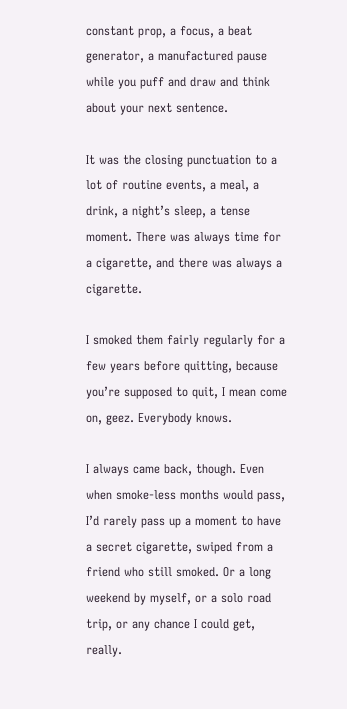constant prop, a focus, a beat generator, a manufactured pause while you puff and draw and think about your next sentence.

It was the closing punctuation to a lot of routine events, a meal, a drink, a night’s sleep, a tense moment. There was always time for a cigarette, and there was always a cigarette.

I smoked them fairly regularly for a few years before quitting, because you’re supposed to quit, I mean come on, geez. Everybody knows.

I always came back, though. Even when smoke-less months would pass, I’d rarely pass up a moment to have a secret cigarette, swiped from a friend who still smoked. Or a long weekend by myself, or a solo road trip, or any chance I could get, really.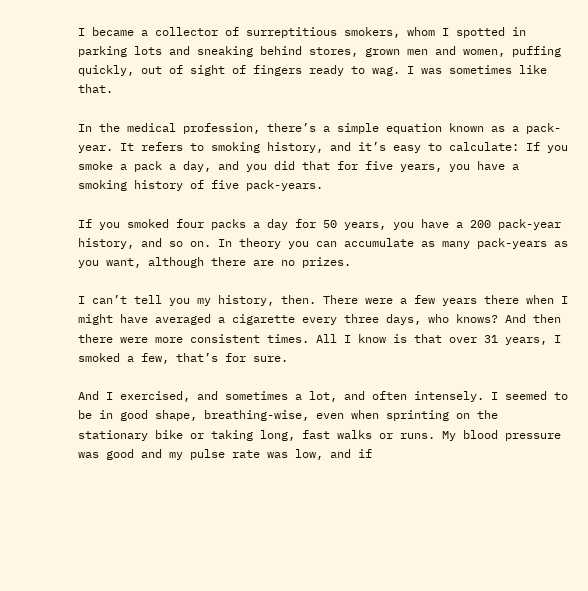I became a collector of surreptitious smokers, whom I spotted in parking lots and sneaking behind stores, grown men and women, puffing quickly, out of sight of fingers ready to wag. I was sometimes like that.

In the medical profession, there’s a simple equation known as a pack-year. It refers to smoking history, and it’s easy to calculate: If you smoke a pack a day, and you did that for five years, you have a smoking history of five pack-years.

If you smoked four packs a day for 50 years, you have a 200 pack-year history, and so on. In theory you can accumulate as many pack-years as you want, although there are no prizes.

I can’t tell you my history, then. There were a few years there when I might have averaged a cigarette every three days, who knows? And then there were more consistent times. All I know is that over 31 years, I smoked a few, that’s for sure.

And I exercised, and sometimes a lot, and often intensely. I seemed to be in good shape, breathing-wise, even when sprinting on the stationary bike or taking long, fast walks or runs. My blood pressure was good and my pulse rate was low, and if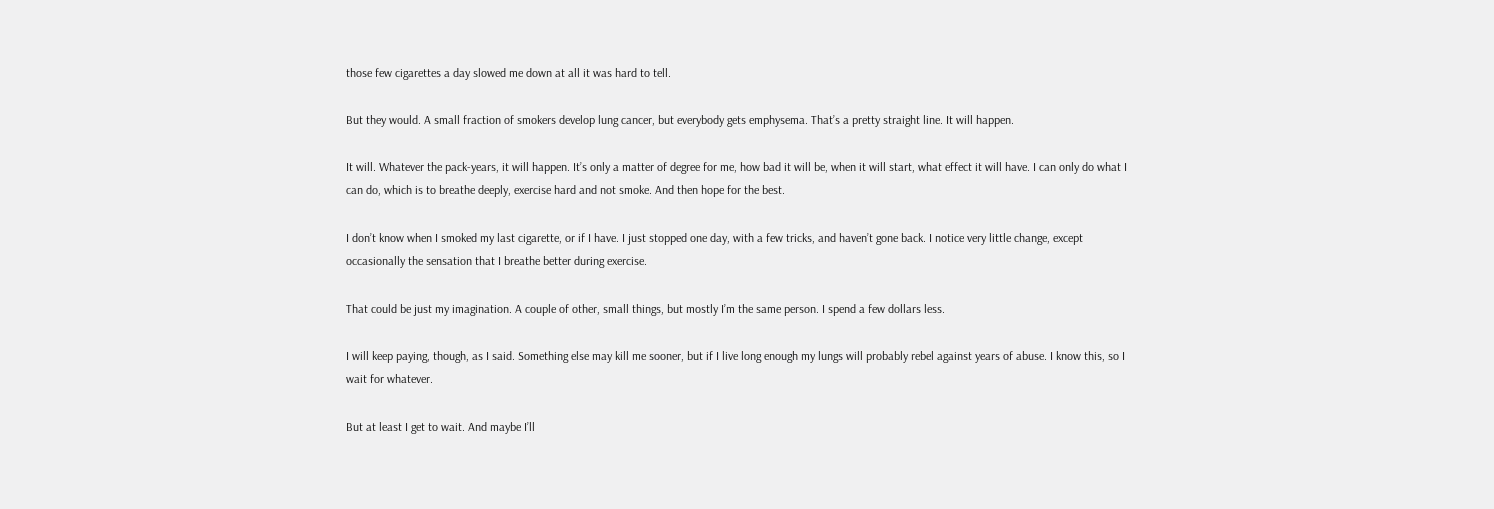those few cigarettes a day slowed me down at all it was hard to tell.

But they would. A small fraction of smokers develop lung cancer, but everybody gets emphysema. That’s a pretty straight line. It will happen.

It will. Whatever the pack-years, it will happen. It’s only a matter of degree for me, how bad it will be, when it will start, what effect it will have. I can only do what I can do, which is to breathe deeply, exercise hard and not smoke. And then hope for the best.

I don’t know when I smoked my last cigarette, or if I have. I just stopped one day, with a few tricks, and haven’t gone back. I notice very little change, except occasionally the sensation that I breathe better during exercise.

That could be just my imagination. A couple of other, small things, but mostly I’m the same person. I spend a few dollars less.

I will keep paying, though, as I said. Something else may kill me sooner, but if I live long enough my lungs will probably rebel against years of abuse. I know this, so I wait for whatever.

But at least I get to wait. And maybe I’ll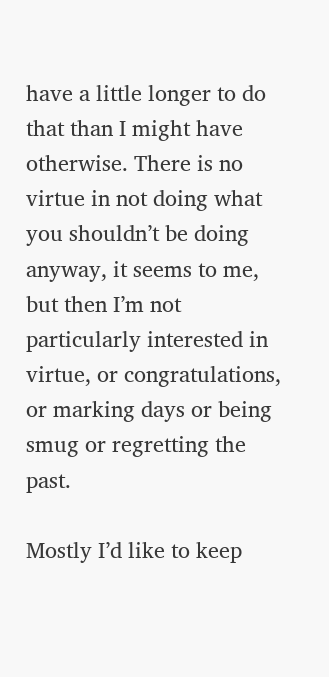have a little longer to do that than I might have otherwise. There is no virtue in not doing what you shouldn’t be doing anyway, it seems to me, but then I’m not particularly interested in virtue, or congratulations, or marking days or being smug or regretting the past.

Mostly I’d like to keep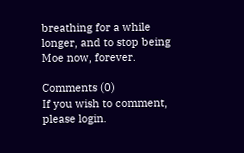breathing for a while longer, and to stop being Moe now, forever.

Comments (0)
If you wish to comment, please login.